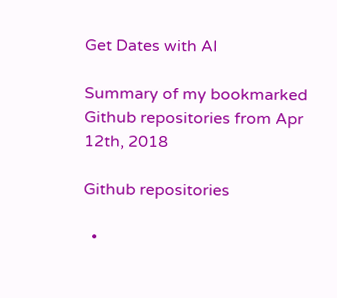Get Dates with AI

Summary of my bookmarked Github repositories from Apr 12th, 2018

Github repositories

  •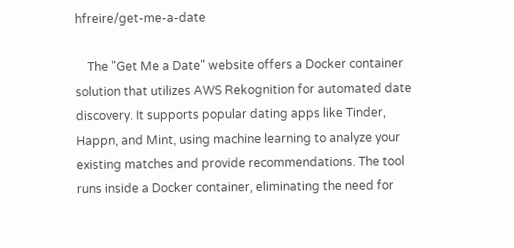hfreire/get-me-a-date

    The "Get Me a Date" website offers a Docker container solution that utilizes AWS Rekognition for automated date discovery. It supports popular dating apps like Tinder, Happn, and Mint, using machine learning to analyze your existing matches and provide recommendations. The tool runs inside a Docker container, eliminating the need for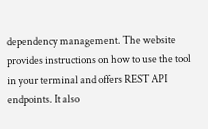dependency management. The website provides instructions on how to use the tool in your terminal and offers REST API endpoints. It also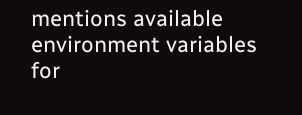mentions available environment variables for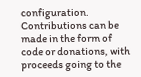configuration. Contributions can be made in the form of code or donations, with proceeds going to the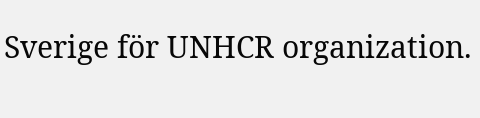Sverige för UNHCR organization.